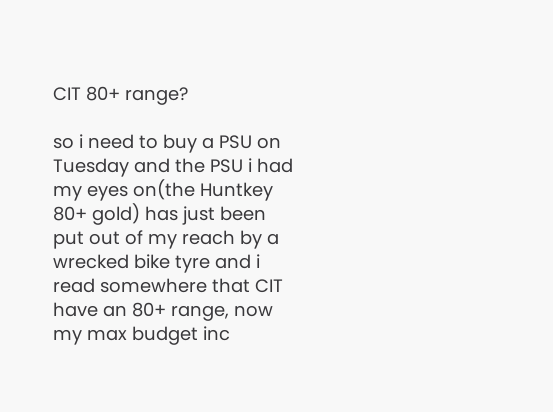CIT 80+ range?

so i need to buy a PSU on Tuesday and the PSU i had my eyes on(the Huntkey 80+ gold) has just been put out of my reach by a wrecked bike tyre and i read somewhere that CIT have an 80+ range, now my max budget inc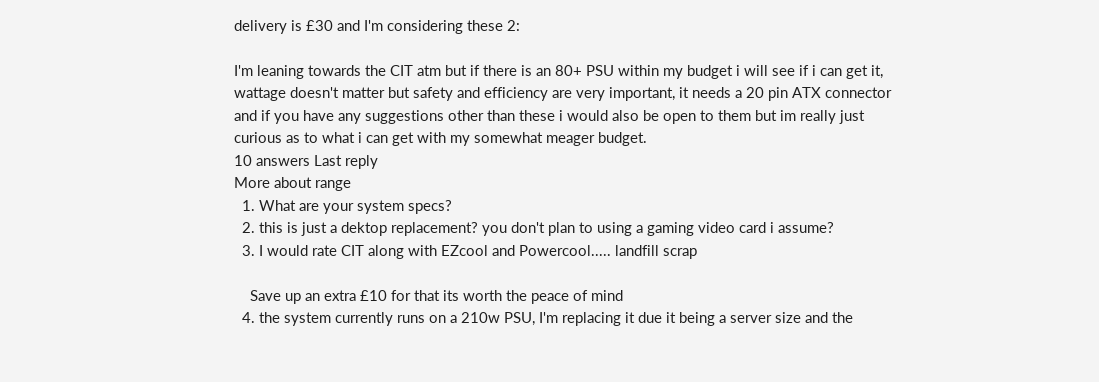delivery is £30 and I'm considering these 2:

I'm leaning towards the CIT atm but if there is an 80+ PSU within my budget i will see if i can get it, wattage doesn't matter but safety and efficiency are very important, it needs a 20 pin ATX connector and if you have any suggestions other than these i would also be open to them but im really just curious as to what i can get with my somewhat meager budget.
10 answers Last reply
More about range
  1. What are your system specs?
  2. this is just a dektop replacement? you don't plan to using a gaming video card i assume?
  3. I would rate CIT along with EZcool and Powercool..... landfill scrap

    Save up an extra £10 for that its worth the peace of mind
  4. the system currently runs on a 210w PSU, I'm replacing it due it being a server size and the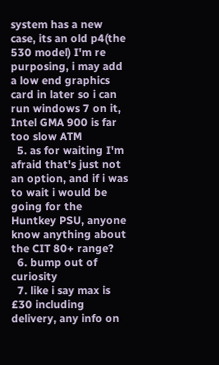system has a new case, its an old p4(the 530 model) I'm re purposing, i may add a low end graphics card in later so i can run windows 7 on it, Intel GMA 900 is far too slow ATM
  5. as for waiting I'm afraid that's just not an option, and if i was to wait i would be going for the Huntkey PSU, anyone know anything about the CIT 80+ range?
  6. bump out of curiosity
  7. like i say max is £30 including delivery, any info on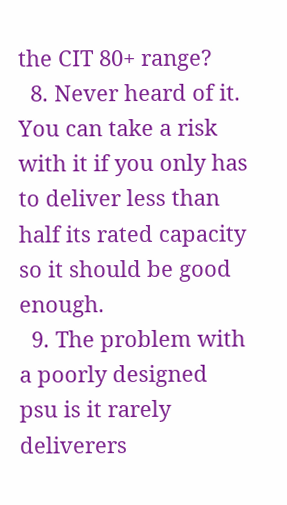the CIT 80+ range?
  8. Never heard of it. You can take a risk with it if you only has to deliver less than half its rated capacity so it should be good enough.
  9. The problem with a poorly designed psu is it rarely deliverers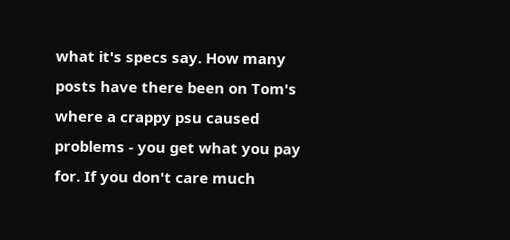what it's specs say. How many posts have there been on Tom's where a crappy psu caused problems - you get what you pay for. If you don't care much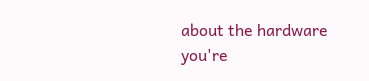about the hardware you're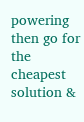powering then go for the cheapest solution &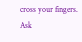cross your fingers.
Ask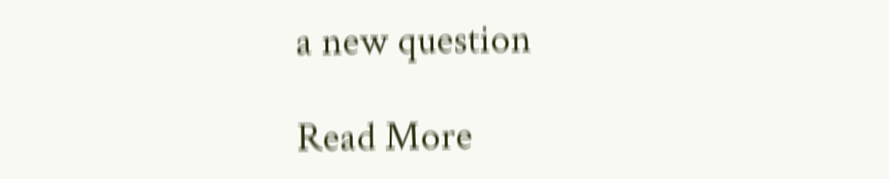a new question

Read More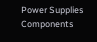Power Supplies Components